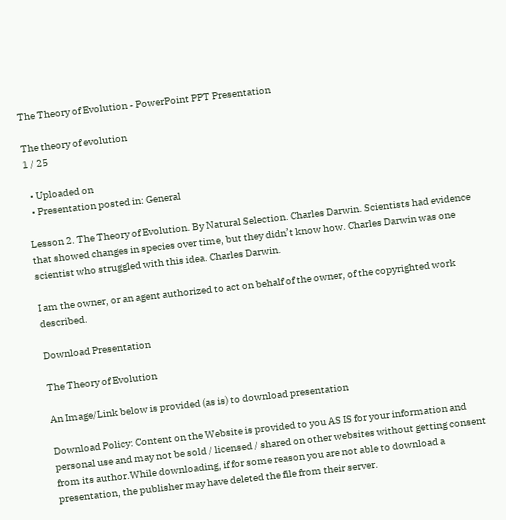The Theory of Evolution - PowerPoint PPT Presentation

The theory of evolution
1 / 25

  • Uploaded on
  • Presentation posted in: General

Lesson 2. The Theory of Evolution. By Natural Selection. Charles Darwin. Scientists had evidence that showed changes in species over time, but they didn’t know how. Charles Darwin was one scientist who struggled with this idea. Charles Darwin.

I am the owner, or an agent authorized to act on behalf of the owner, of the copyrighted work described.

Download Presentation

The Theory of Evolution

An Image/Link below is provided (as is) to download presentation

Download Policy: Content on the Website is provided to you AS IS for your information and personal use and may not be sold / licensed / shared on other websites without getting consent from its author.While downloading, if for some reason you are not able to download a presentation, the publisher may have deleted the file from their server.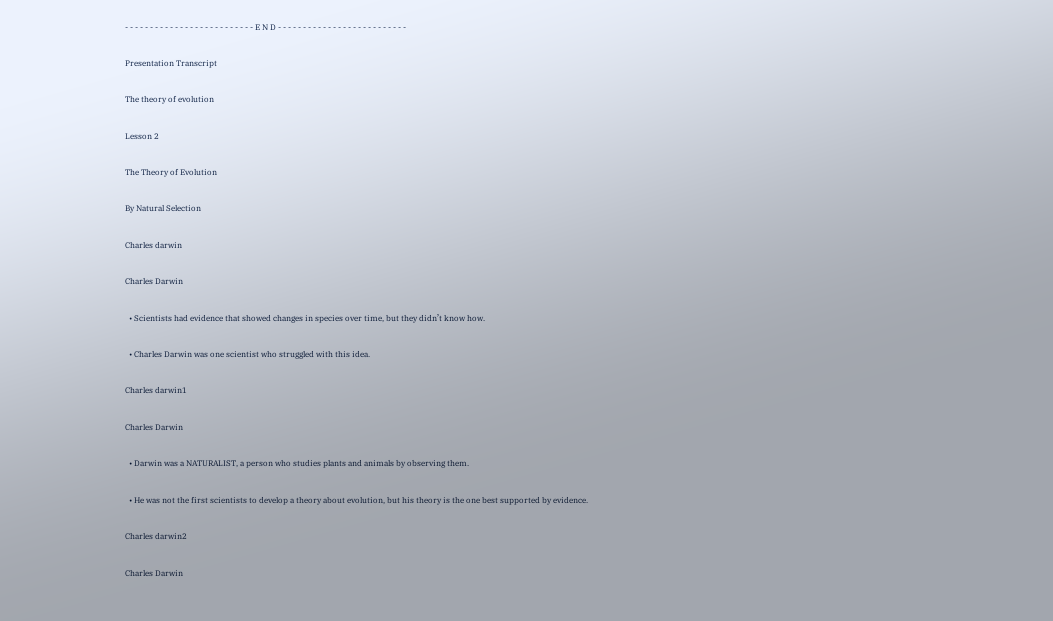- - - - - - - - - - - - - - - - - - - - - - - - - - E N D - - - - - - - - - - - - - - - - - - - - - - - - - -

Presentation Transcript

The theory of evolution

Lesson 2

The Theory of Evolution

By Natural Selection

Charles darwin

Charles Darwin

  • Scientists had evidence that showed changes in species over time, but they didn’t know how.

  • Charles Darwin was one scientist who struggled with this idea.

Charles darwin1

Charles Darwin

  • Darwin was a NATURALIST, a person who studies plants and animals by observing them.

  • He was not the first scientists to develop a theory about evolution, but his theory is the one best supported by evidence.

Charles darwin2

Charles Darwin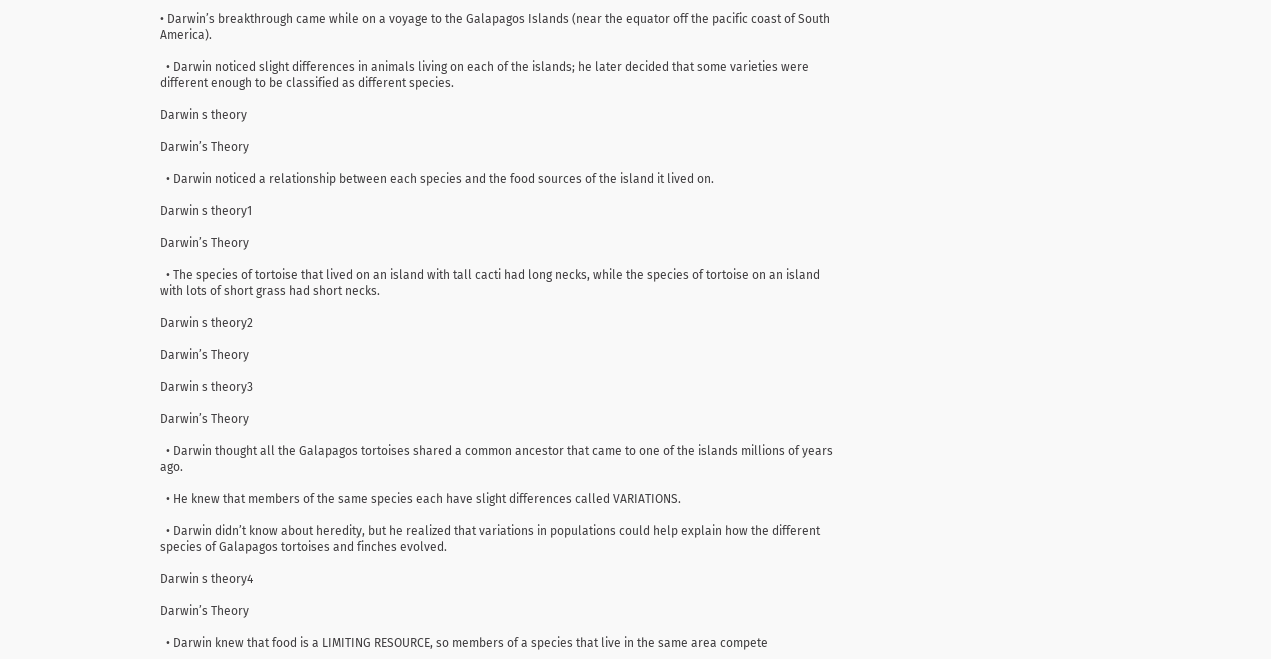• Darwin’s breakthrough came while on a voyage to the Galapagos Islands (near the equator off the pacific coast of South America).

  • Darwin noticed slight differences in animals living on each of the islands; he later decided that some varieties were different enough to be classified as different species.

Darwin s theory

Darwin’s Theory

  • Darwin noticed a relationship between each species and the food sources of the island it lived on.

Darwin s theory1

Darwin’s Theory

  • The species of tortoise that lived on an island with tall cacti had long necks, while the species of tortoise on an island with lots of short grass had short necks.

Darwin s theory2

Darwin’s Theory

Darwin s theory3

Darwin’s Theory

  • Darwin thought all the Galapagos tortoises shared a common ancestor that came to one of the islands millions of years ago.

  • He knew that members of the same species each have slight differences called VARIATIONS.

  • Darwin didn’t know about heredity, but he realized that variations in populations could help explain how the different species of Galapagos tortoises and finches evolved.

Darwin s theory4

Darwin’s Theory

  • Darwin knew that food is a LIMITING RESOURCE, so members of a species that live in the same area compete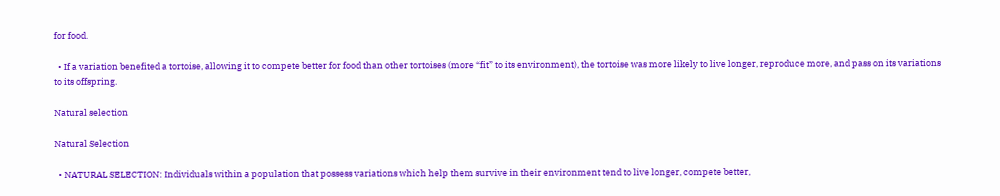for food.

  • If a variation benefited a tortoise, allowing it to compete better for food than other tortoises (more “fit” to its environment), the tortoise was more likely to live longer, reproduce more, and pass on its variations to its offspring.

Natural selection

Natural Selection

  • NATURAL SELECTION: Individuals within a population that possess variations which help them survive in their environment tend to live longer, compete better,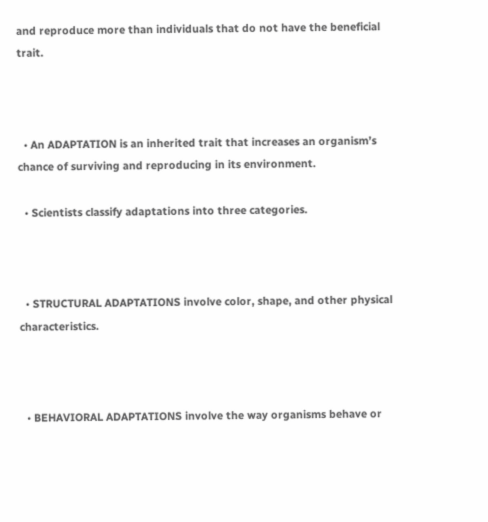and reproduce more than individuals that do not have the beneficial trait.



  • An ADAPTATION is an inherited trait that increases an organism’s chance of surviving and reproducing in its environment.

  • Scientists classify adaptations into three categories.



  • STRUCTURAL ADAPTATIONS involve color, shape, and other physical characteristics.



  • BEHAVIORAL ADAPTATIONS involve the way organisms behave or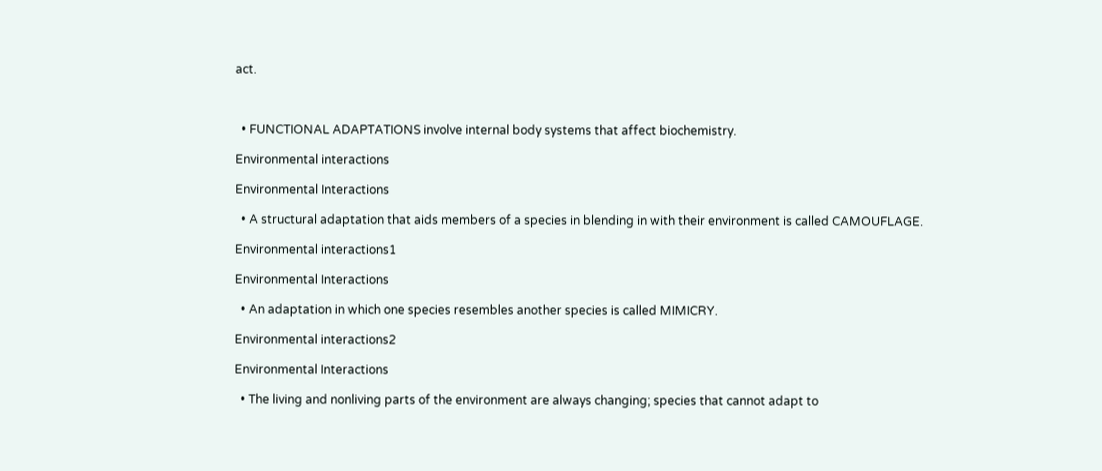act.



  • FUNCTIONAL ADAPTATIONS involve internal body systems that affect biochemistry.

Environmental interactions

Environmental Interactions

  • A structural adaptation that aids members of a species in blending in with their environment is called CAMOUFLAGE.

Environmental interactions1

Environmental Interactions

  • An adaptation in which one species resembles another species is called MIMICRY.

Environmental interactions2

Environmental Interactions

  • The living and nonliving parts of the environment are always changing; species that cannot adapt to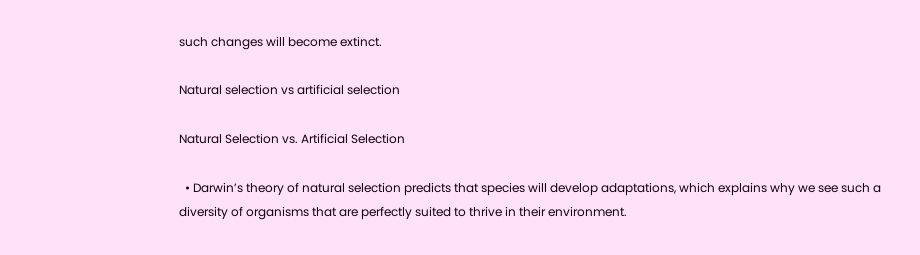such changes will become extinct.

Natural selection vs artificial selection

Natural Selection vs. Artificial Selection

  • Darwin’s theory of natural selection predicts that species will develop adaptations, which explains why we see such a diversity of organisms that are perfectly suited to thrive in their environment.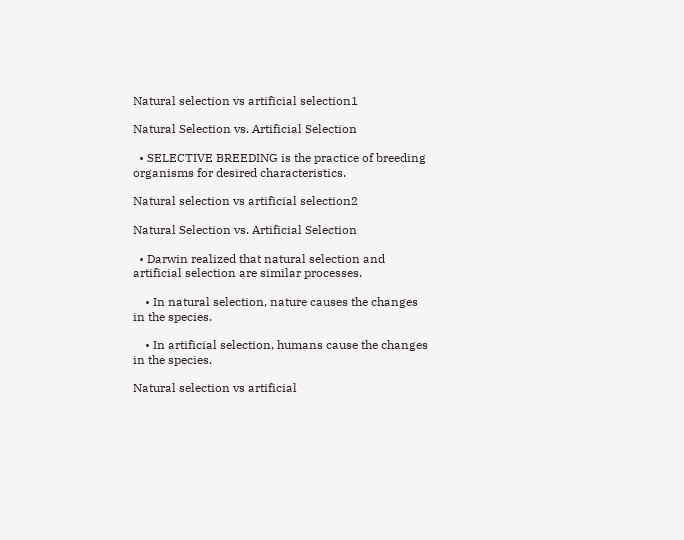Natural selection vs artificial selection1

Natural Selection vs. Artificial Selection

  • SELECTIVE BREEDING is the practice of breeding organisms for desired characteristics.

Natural selection vs artificial selection2

Natural Selection vs. Artificial Selection

  • Darwin realized that natural selection and artificial selection are similar processes.

    • In natural selection, nature causes the changes in the species.

    • In artificial selection, humans cause the changes in the species.

Natural selection vs artificial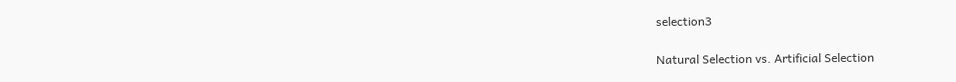selection3

Natural Selection vs. Artificial Selection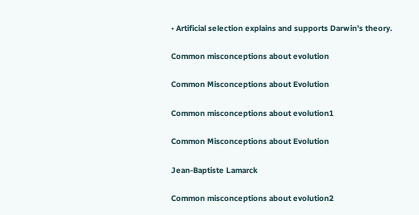• Artificial selection explains and supports Darwin’s theory.

Common misconceptions about evolution

Common Misconceptions about Evolution

Common misconceptions about evolution1

Common Misconceptions about Evolution

Jean-Baptiste Lamarck

Common misconceptions about evolution2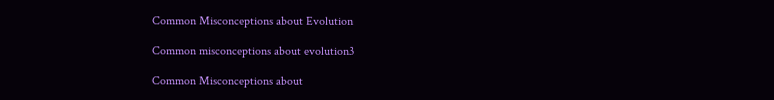Common Misconceptions about Evolution

Common misconceptions about evolution3

Common Misconceptions about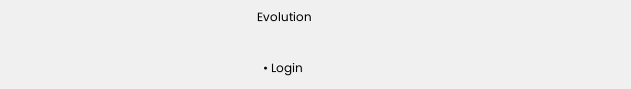Evolution

  • Login